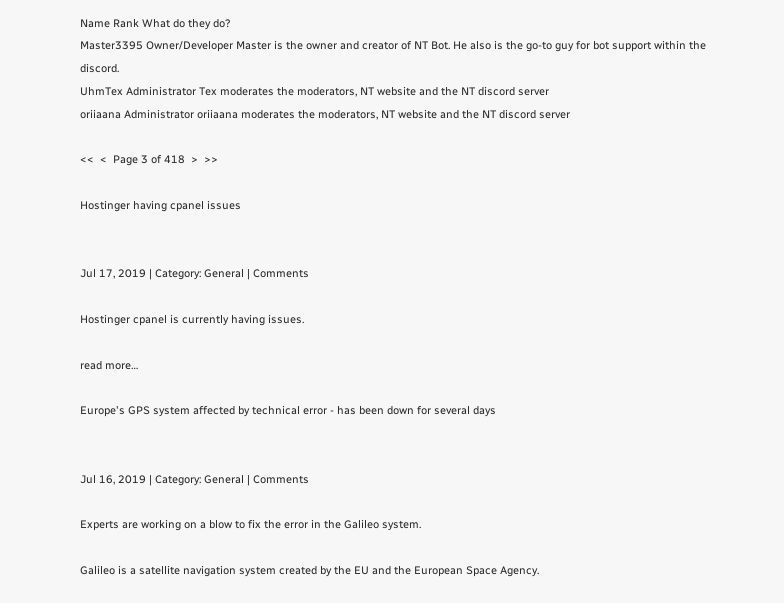Name Rank What do they do?
Master3395 Owner/Developer Master is the owner and creator of NT Bot. He also is the go-to guy for bot support within the discord.
UhmTex Administrator Tex moderates the moderators, NT website and the NT discord server
oriiaana Administrator oriiaana moderates the moderators, NT website and the NT discord server

<<  <  Page 3 of 418  >  >>

Hostinger having cpanel issues


Jul 17, 2019 | Category: General | Comments

Hostinger cpanel is currently having issues.

read more…

Europe's GPS system affected by technical error - has been down for several days


Jul 16, 2019 | Category: General | Comments

Experts are working on a blow to fix the error in the Galileo system.

Galileo is a satellite navigation system created by the EU and the European Space Agency.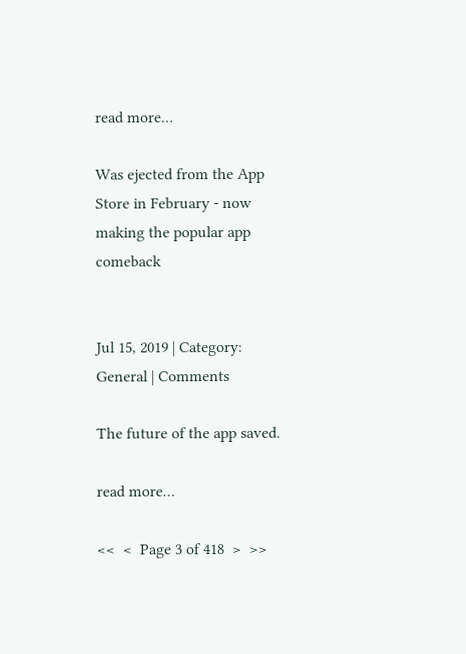read more…

Was ejected from the App Store in February - now making the popular app comeback


Jul 15, 2019 | Category: General | Comments

The future of the app saved.

read more…

<<  <  Page 3 of 418  >  >>